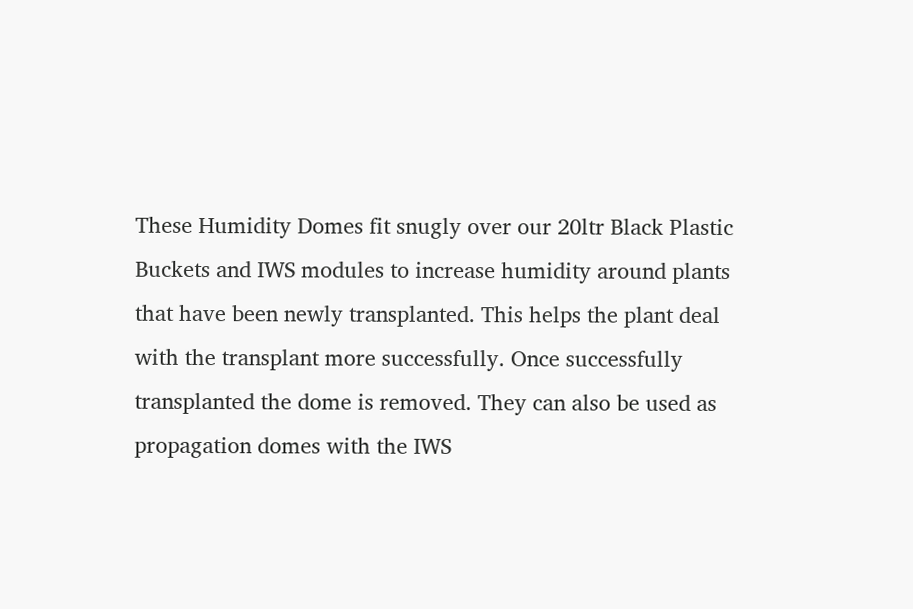These Humidity Domes fit snugly over our 20ltr Black Plastic Buckets and IWS modules to increase humidity around plants that have been newly transplanted. This helps the plant deal with the transplant more successfully. Once successfully transplanted the dome is removed. They can also be used as propagation domes with the IWS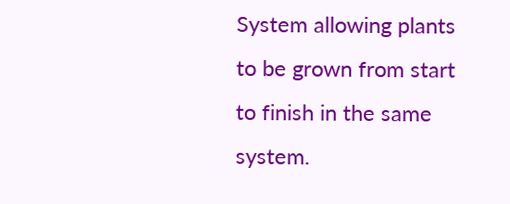System allowing plants to be grown from start to finish in the same system.